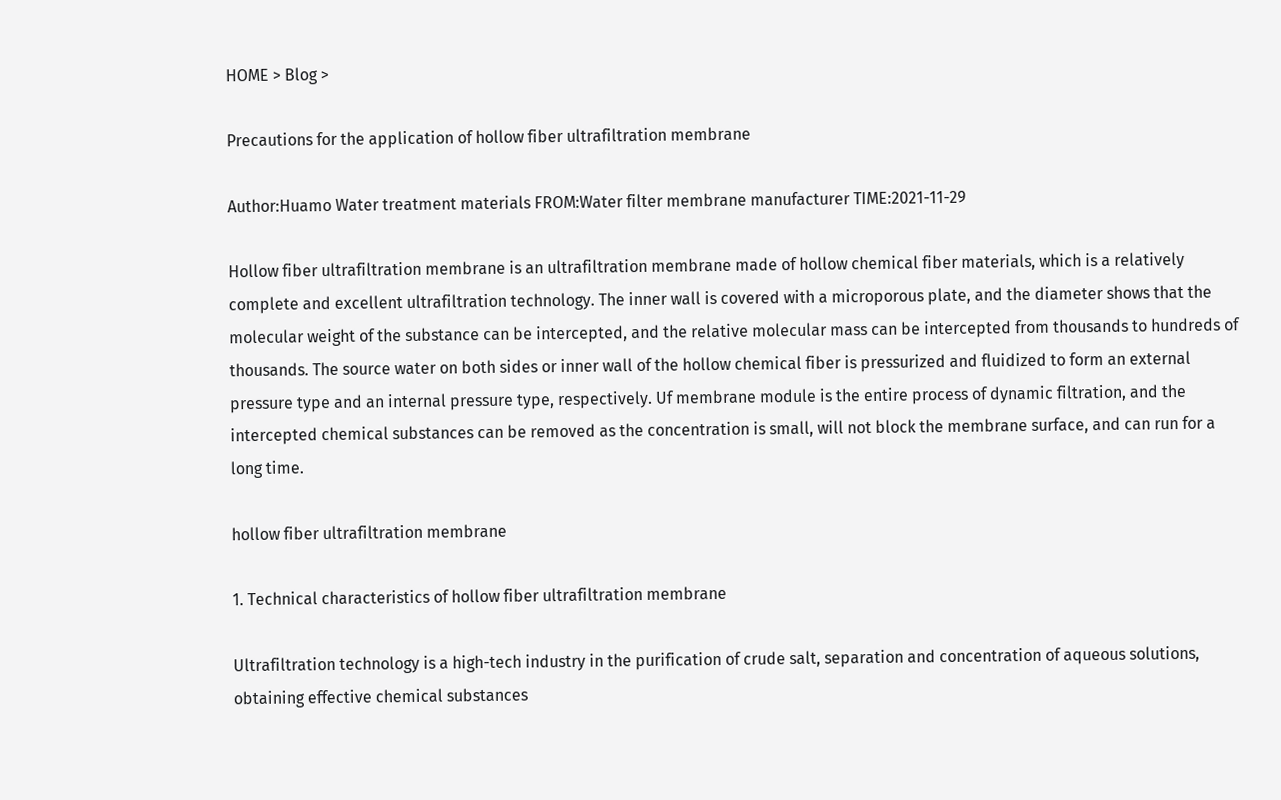HOME > Blog >

Precautions for the application of hollow fiber ultrafiltration membrane

Author:Huamo Water treatment materials FROM:Water filter membrane manufacturer TIME:2021-11-29

Hollow fiber ultrafiltration membrane is an ultrafiltration membrane made of hollow chemical fiber materials, which is a relatively complete and excellent ultrafiltration technology. The inner wall is covered with a microporous plate, and the diameter shows that the molecular weight of the substance can be intercepted, and the relative molecular mass can be intercepted from thousands to hundreds of thousands. The source water on both sides or inner wall of the hollow chemical fiber is pressurized and fluidized to form an external pressure type and an internal pressure type, respectively. Uf membrane module is the entire process of dynamic filtration, and the intercepted chemical substances can be removed as the concentration is small, will not block the membrane surface, and can run for a long time.

hollow fiber ultrafiltration membrane

1. Technical characteristics of hollow fiber ultrafiltration membrane

Ultrafiltration technology is a high-tech industry in the purification of crude salt, separation and concentration of aqueous solutions, obtaining effective chemical substances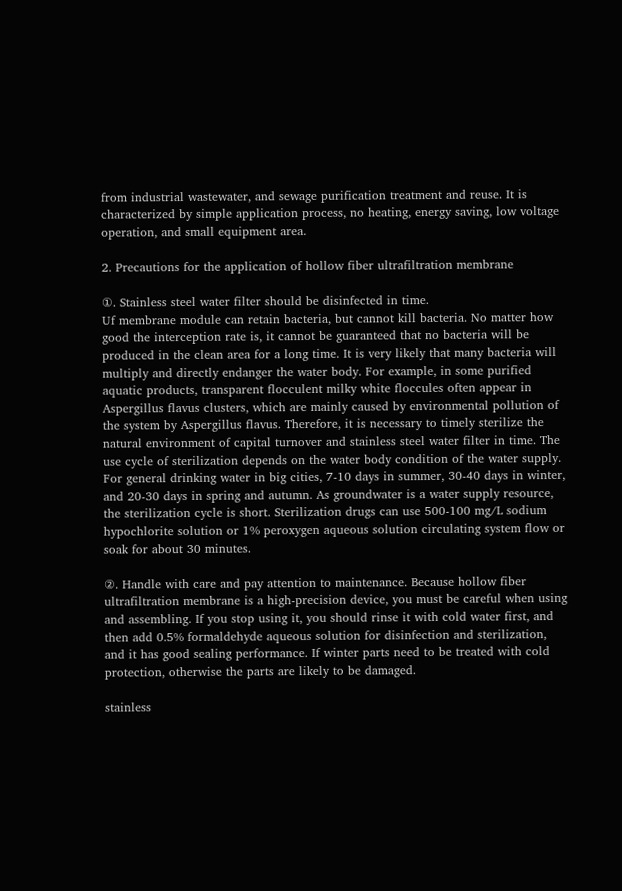from industrial wastewater, and sewage purification treatment and reuse. It is characterized by simple application process, no heating, energy saving, low voltage operation, and small equipment area.

2. Precautions for the application of hollow fiber ultrafiltration membrane

①. Stainless steel water filter should be disinfected in time.
Uf membrane module can retain bacteria, but cannot kill bacteria. No matter how good the interception rate is, it cannot be guaranteed that no bacteria will be produced in the clean area for a long time. It is very likely that many bacteria will multiply and directly endanger the water body. For example, in some purified aquatic products, transparent flocculent milky white floccules often appear in Aspergillus flavus clusters, which are mainly caused by environmental pollution of the system by Aspergillus flavus. Therefore, it is necessary to timely sterilize the natural environment of capital turnover and stainless steel water filter in time. The use cycle of sterilization depends on the water body condition of the water supply. For general drinking water in big cities, 7-10 days in summer, 30-40 days in winter, and 20-30 days in spring and autumn. As groundwater is a water supply resource, the sterilization cycle is short. Sterilization drugs can use 500-100 mg/L sodium hypochlorite solution or 1% peroxygen aqueous solution circulating system flow or soak for about 30 minutes.

②. Handle with care and pay attention to maintenance. Because hollow fiber ultrafiltration membrane is a high-precision device, you must be careful when using and assembling. If you stop using it, you should rinse it with cold water first, and then add 0.5% formaldehyde aqueous solution for disinfection and sterilization, and it has good sealing performance. If winter parts need to be treated with cold protection, otherwise the parts are likely to be damaged.

stainless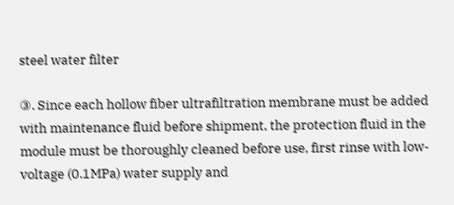steel water filter

③. Since each hollow fiber ultrafiltration membrane must be added with maintenance fluid before shipment, the protection fluid in the module must be thoroughly cleaned before use, first rinse with low-voltage (0.1MPa) water supply and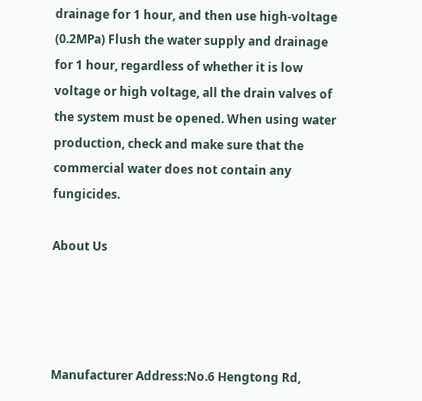drainage for 1 hour, and then use high-voltage (0.2MPa) Flush the water supply and drainage for 1 hour, regardless of whether it is low voltage or high voltage, all the drain valves of the system must be opened. When using water production, check and make sure that the commercial water does not contain any fungicides.

About Us




Manufacturer Address:No.6 Hengtong Rd,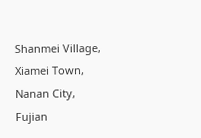Shanmei Village, Xiamei Town, Nanan City, Fujian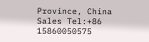Province, China
Sales Tel:+86 15860050575